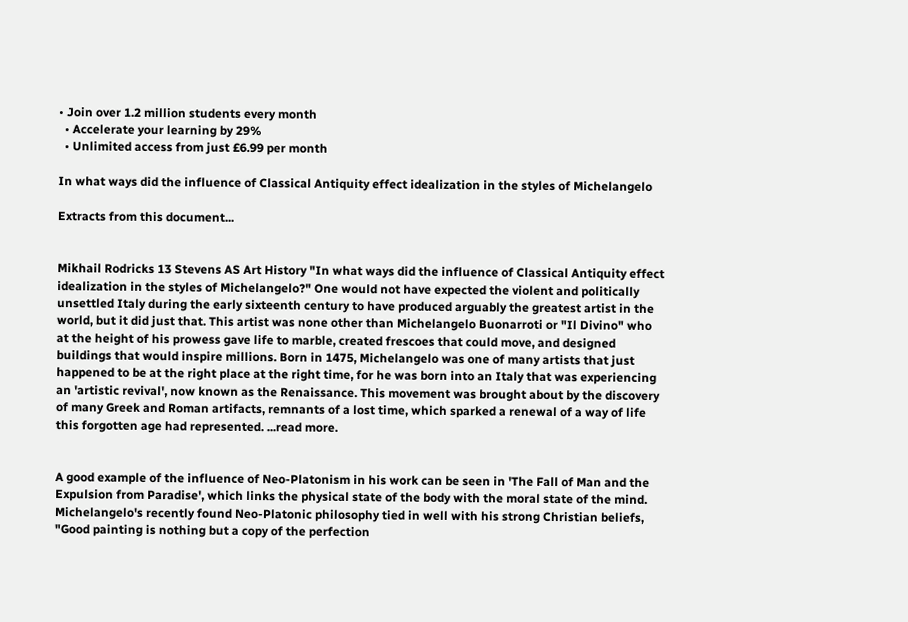• Join over 1.2 million students every month
  • Accelerate your learning by 29%
  • Unlimited access from just £6.99 per month

In what ways did the influence of Classical Antiquity effect idealization in the styles of Michelangelo

Extracts from this document...


Mikhail Rodricks 13 Stevens AS Art History "In what ways did the influence of Classical Antiquity effect idealization in the styles of Michelangelo?" One would not have expected the violent and politically unsettled Italy during the early sixteenth century to have produced arguably the greatest artist in the world, but it did just that. This artist was none other than Michelangelo Buonarroti or "Il Divino" who at the height of his prowess gave life to marble, created frescoes that could move, and designed buildings that would inspire millions. Born in 1475, Michelangelo was one of many artists that just happened to be at the right place at the right time, for he was born into an Italy that was experiencing an 'artistic revival', now known as the Renaissance. This movement was brought about by the discovery of many Greek and Roman artifacts, remnants of a lost time, which sparked a renewal of a way of life this forgotten age had represented. ...read more.


A good example of the influence of Neo-Platonism in his work can be seen in 'The Fall of Man and the Expulsion from Paradise', which links the physical state of the body with the moral state of the mind. Michelangelo's recently found Neo-Platonic philosophy tied in well with his strong Christian beliefs, "Good painting is nothing but a copy of the perfection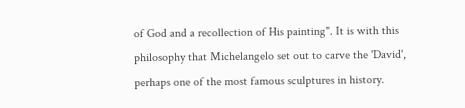of God and a recollection of His painting". It is with this philosophy that Michelangelo set out to carve the 'David', perhaps one of the most famous sculptures in history.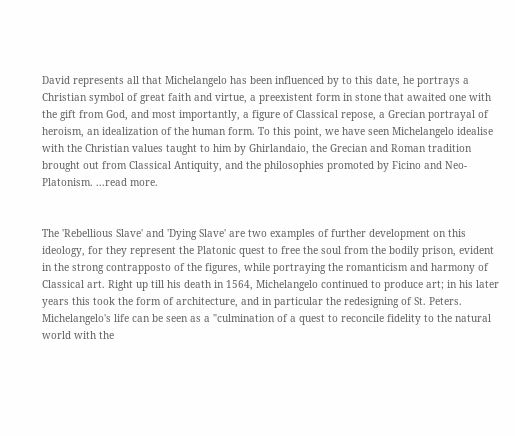David represents all that Michelangelo has been influenced by to this date, he portrays a Christian symbol of great faith and virtue, a preexistent form in stone that awaited one with the gift from God, and most importantly, a figure of Classical repose, a Grecian portrayal of heroism, an idealization of the human form. To this point, we have seen Michelangelo idealise with the Christian values taught to him by Ghirlandaio, the Grecian and Roman tradition brought out from Classical Antiquity, and the philosophies promoted by Ficino and Neo-Platonism. ...read more.


The 'Rebellious Slave' and 'Dying Slave' are two examples of further development on this ideology, for they represent the Platonic quest to free the soul from the bodily prison, evident in the strong contrapposto of the figures, while portraying the romanticism and harmony of Classical art. Right up till his death in 1564, Michelangelo continued to produce art; in his later years this took the form of architecture, and in particular the redesigning of St. Peters. Michelangelo's life can be seen as a "culmination of a quest to reconcile fidelity to the natural world with the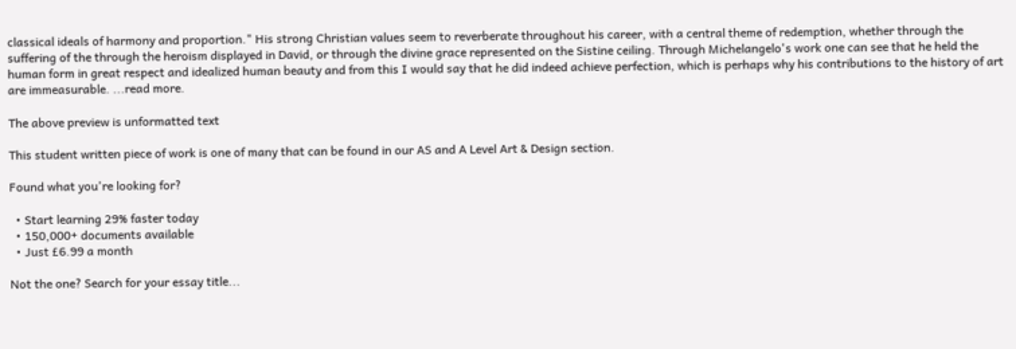classical ideals of harmony and proportion." His strong Christian values seem to reverberate throughout his career, with a central theme of redemption, whether through the suffering of the through the heroism displayed in David, or through the divine grace represented on the Sistine ceiling. Through Michelangelo's work one can see that he held the human form in great respect and idealized human beauty and from this I would say that he did indeed achieve perfection, which is perhaps why his contributions to the history of art are immeasurable. ...read more.

The above preview is unformatted text

This student written piece of work is one of many that can be found in our AS and A Level Art & Design section.

Found what you're looking for?

  • Start learning 29% faster today
  • 150,000+ documents available
  • Just £6.99 a month

Not the one? Search for your essay title...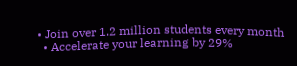• Join over 1.2 million students every month
  • Accelerate your learning by 29%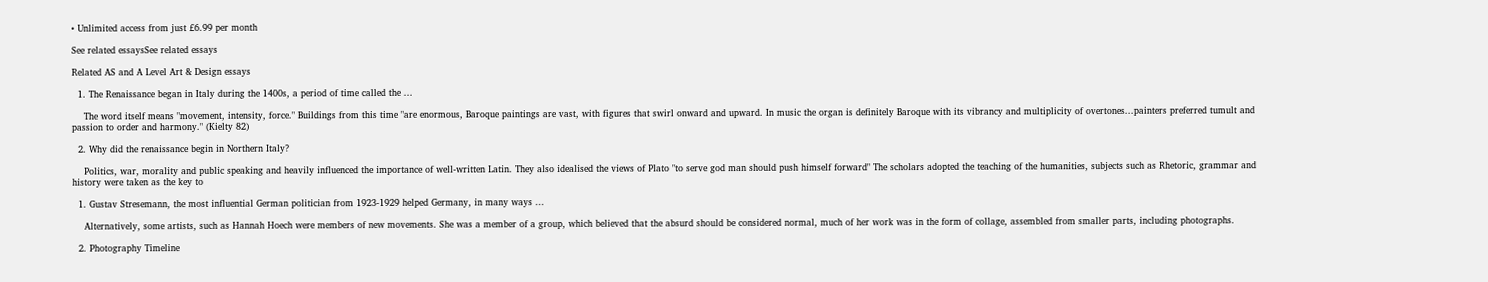• Unlimited access from just £6.99 per month

See related essaysSee related essays

Related AS and A Level Art & Design essays

  1. The Renaissance began in Italy during the 1400s, a period of time called the ...

    The word itself means "movement, intensity, force." Buildings from this time "are enormous, Baroque paintings are vast, with figures that swirl onward and upward. In music the organ is definitely Baroque with its vibrancy and multiplicity of overtones...painters preferred tumult and passion to order and harmony." (Kielty 82)

  2. Why did the renaissance begin in Northern Italy?

    Politics, war, morality and public speaking and heavily influenced the importance of well-written Latin. They also idealised the views of Plato "to serve god man should push himself forward" The scholars adopted the teaching of the humanities, subjects such as Rhetoric, grammar and history were taken as the key to

  1. Gustav Stresemann, the most influential German politician from 1923-1929 helped Germany, in many ways ...

    Alternatively, some artists, such as Hannah Hoech were members of new movements. She was a member of a group, which believed that the absurd should be considered normal, much of her work was in the form of collage, assembled from smaller parts, including photographs.

  2. Photography Timeline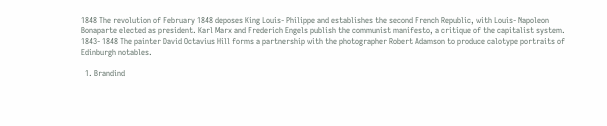1848 The revolution of February 1848 deposes King Louis- Philippe and establishes the second French Republic, with Louis- Napoleon Bonaparte elected as president. Karl Marx and Frederich Engels publish the communist manifesto, a critique of the capitalist system. 1843- 1848 The painter David Octavius Hill forms a partnership with the photographer Robert Adamson to produce calotype portraits of Edinburgh notables.

  1. Brandind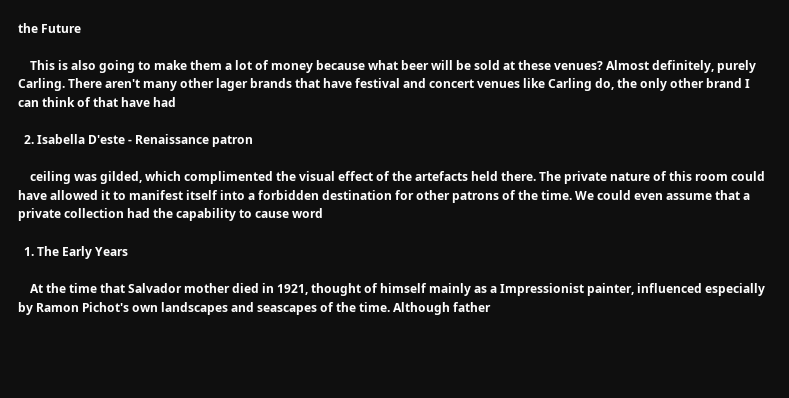the Future

    This is also going to make them a lot of money because what beer will be sold at these venues? Almost definitely, purely Carling. There aren't many other lager brands that have festival and concert venues like Carling do, the only other brand I can think of that have had

  2. Isabella D'este - Renaissance patron

    ceiling was gilded, which complimented the visual effect of the artefacts held there. The private nature of this room could have allowed it to manifest itself into a forbidden destination for other patrons of the time. We could even assume that a private collection had the capability to cause word

  1. The Early Years

    At the time that Salvador mother died in 1921, thought of himself mainly as a Impressionist painter, influenced especially by Ramon Pichot's own landscapes and seascapes of the time. Although father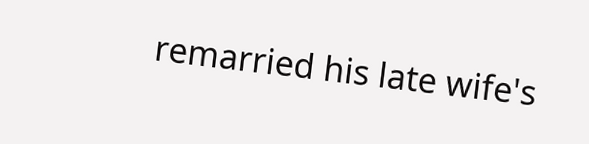remarried his late wife's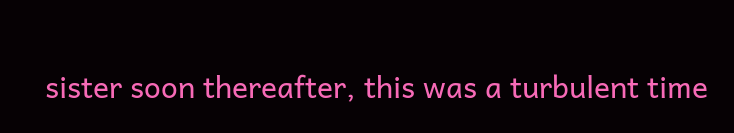sister soon thereafter, this was a turbulent time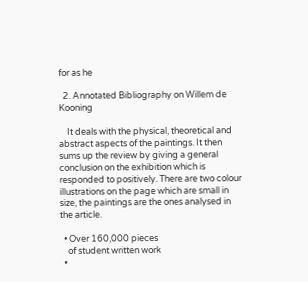for as he

  2. Annotated Bibliography on Willem de Kooning

    It deals with the physical, theoretical and abstract aspects of the paintings. It then sums up the review by giving a general conclusion on the exhibition which is responded to positively. There are two colour illustrations on the page which are small in size, the paintings are the ones analysed in the article.

  • Over 160,000 pieces
    of student written work
  •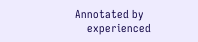Annotated by
    experienced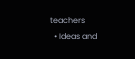teachers
  • Ideas and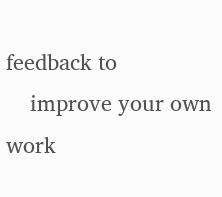feedback to
    improve your own work